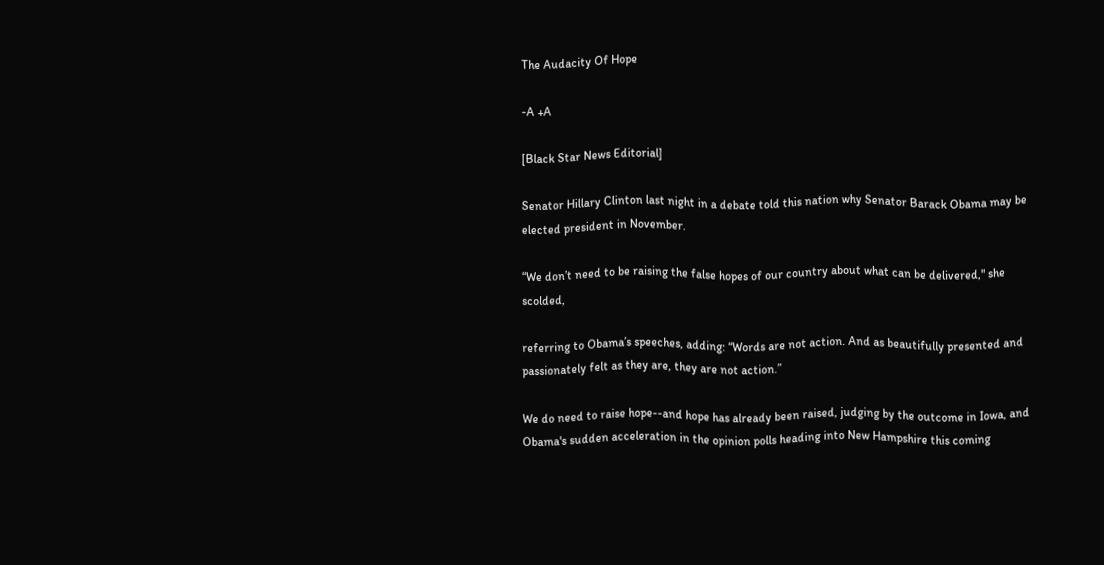The Audacity Of Hope

-A +A

[Black Star News Editorial]

Senator Hillary Clinton last night in a debate told this nation why Senator Barack Obama may be elected president in November.

“We don’t need to be raising the false hopes of our country about what can be delivered," she scolded,

referring to Obama’s speeches, adding: “Words are not action. And as beautifully presented and passionately felt as they are, they are not action.”

We do need to raise hope--and hope has already been raised, judging by the outcome in Iowa, and Obama's sudden acceleration in the opinion polls heading into New Hampshire this coming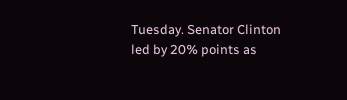Tuesday. Senator Clinton led by 20% points as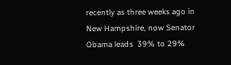recently as three weeks ago in New Hampshire, now Senator Obama leads  39% to 29%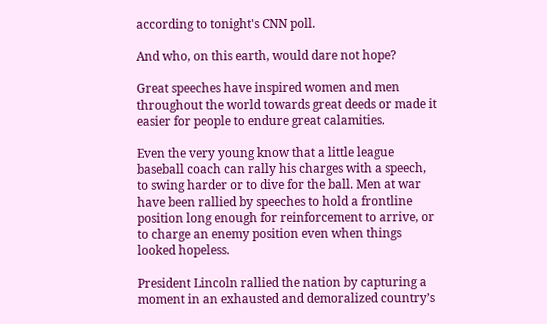according to tonight's CNN poll.

And who, on this earth, would dare not hope?

Great speeches have inspired women and men throughout the world towards great deeds or made it easier for people to endure great calamities.

Even the very young know that a little league baseball coach can rally his charges with a speech, to swing harder or to dive for the ball. Men at war have been rallied by speeches to hold a frontline position long enough for reinforcement to arrive, or to charge an enemy position even when things looked hopeless.

President Lincoln rallied the nation by capturing a moment in an exhausted and demoralized country’s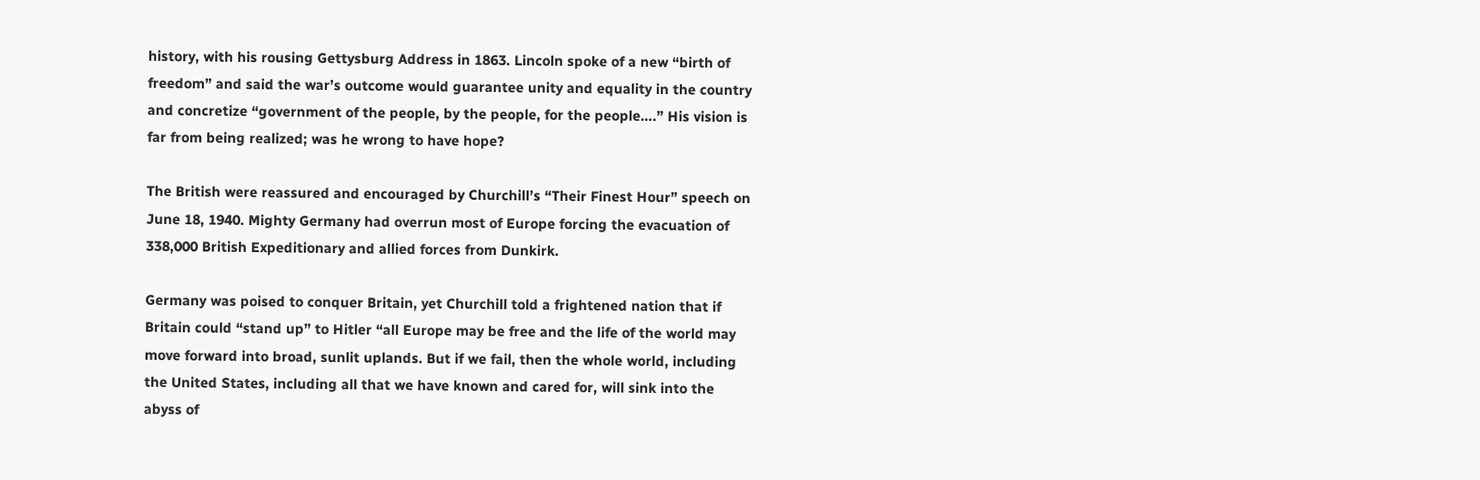history, with his rousing Gettysburg Address in 1863. Lincoln spoke of a new “birth of freedom” and said the war’s outcome would guarantee unity and equality in the country and concretize “government of the people, by the people, for the people….” His vision is far from being realized; was he wrong to have hope?

The British were reassured and encouraged by Churchill’s “Their Finest Hour” speech on June 18, 1940. Mighty Germany had overrun most of Europe forcing the evacuation of 338,000 British Expeditionary and allied forces from Dunkirk.

Germany was poised to conquer Britain, yet Churchill told a frightened nation that if Britain could “stand up” to Hitler “all Europe may be free and the life of the world may move forward into broad, sunlit uplands. But if we fail, then the whole world, including the United States, including all that we have known and cared for, will sink into the abyss of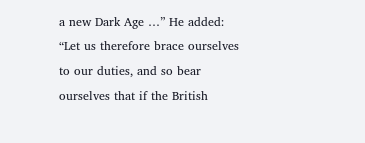a new Dark Age …” He added: “Let us therefore brace ourselves to our duties, and so bear ourselves that if the British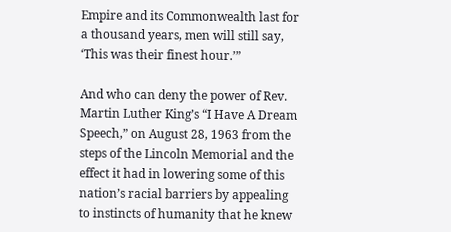Empire and its Commonwealth last for a thousand years, men will still say, ‘This was their finest hour.’”

And who can deny the power of Rev. Martin Luther King’s “I Have A Dream Speech,” on August 28, 1963 from the steps of the Lincoln Memorial and the effect it had in lowering some of this nation’s racial barriers by appealing to instincts of humanity that he knew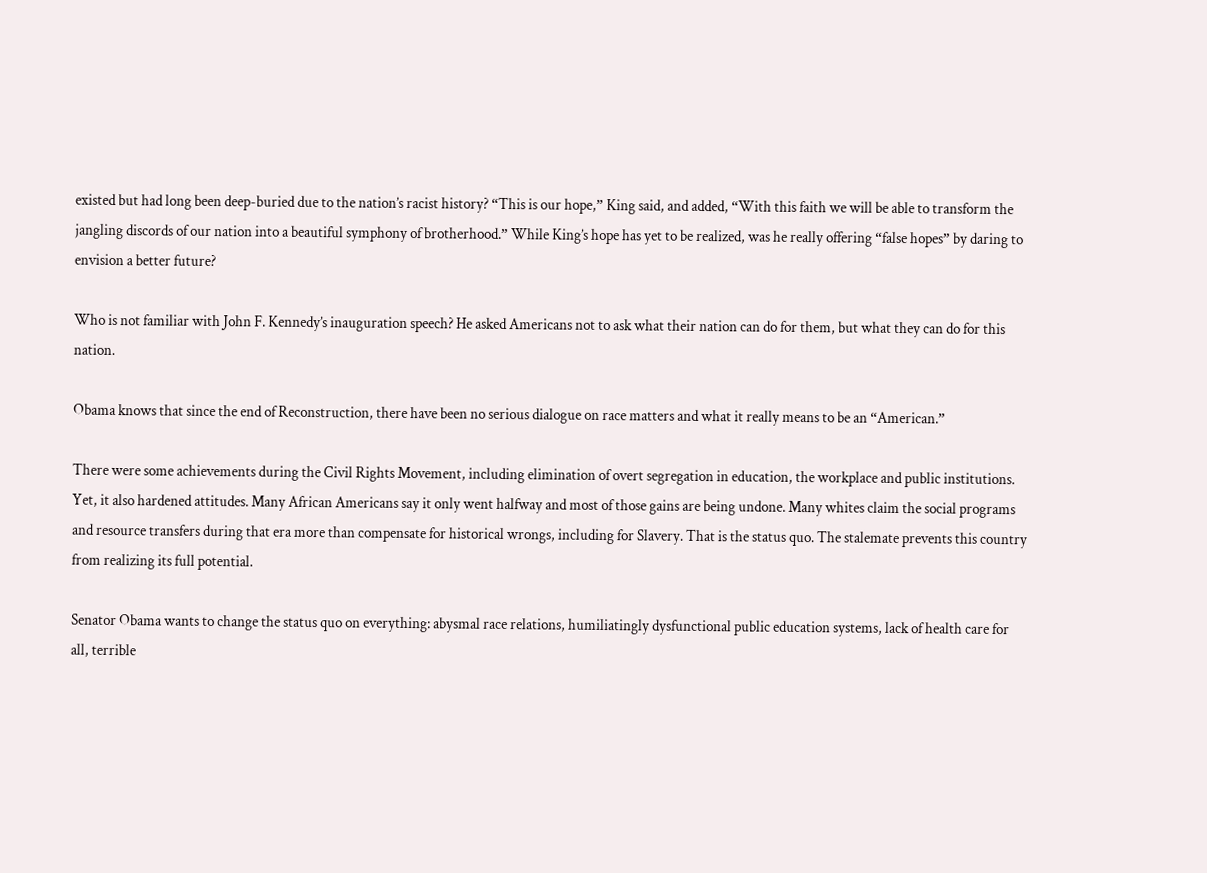existed but had long been deep-buried due to the nation’s racist history? “This is our hope,” King said, and added, “With this faith we will be able to transform the jangling discords of our nation into a beautiful symphony of brotherhood.” While King’s hope has yet to be realized, was he really offering “false hopes” by daring to envision a better future?

Who is not familiar with John F. Kennedy’s inauguration speech? He asked Americans not to ask what their nation can do for them, but what they can do for this nation.

Obama knows that since the end of Reconstruction, there have been no serious dialogue on race matters and what it really means to be an “American.”

There were some achievements during the Civil Rights Movement, including elimination of overt segregation in education, the workplace and public institutions. Yet, it also hardened attitudes. Many African Americans say it only went halfway and most of those gains are being undone. Many whites claim the social programs and resource transfers during that era more than compensate for historical wrongs, including for Slavery. That is the status quo. The stalemate prevents this country from realizing its full potential.

Senator Obama wants to change the status quo on everything: abysmal race relations, humiliatingly dysfunctional public education systems, lack of health care for all, terrible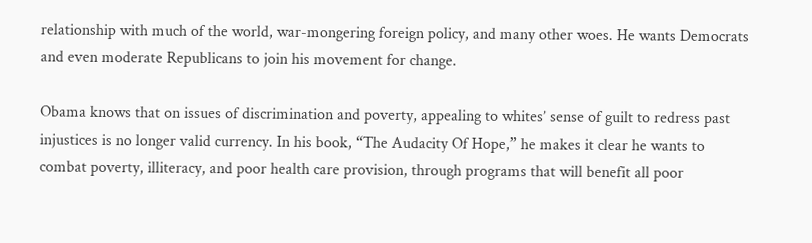relationship with much of the world, war-mongering foreign policy, and many other woes. He wants Democrats and even moderate Republicans to join his movement for change.

Obama knows that on issues of discrimination and poverty, appealing to whites’ sense of guilt to redress past injustices is no longer valid currency. In his book, “The Audacity Of Hope,” he makes it clear he wants to combat poverty, illiteracy, and poor health care provision, through programs that will benefit all poor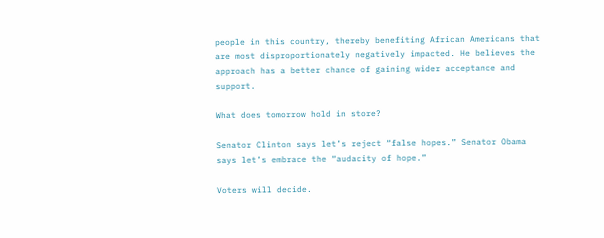people in this country, thereby benefiting African Americans that are most disproportionately negatively impacted. He believes the approach has a better chance of gaining wider acceptance and support.

What does tomorrow hold in store?

Senator Clinton says let’s reject “false hopes.” Senator Obama says let’s embrace the “audacity of hope.”

Voters will decide.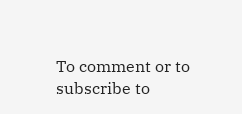To comment or to subscribe to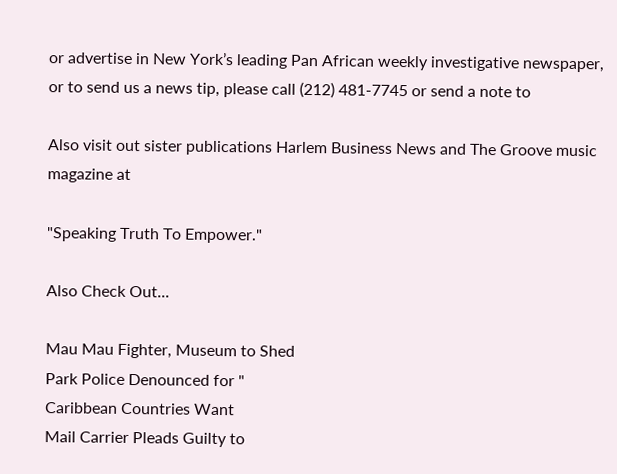or advertise in New York’s leading Pan African weekly investigative newspaper, or to send us a news tip, please call (212) 481-7745 or send a note to

Also visit out sister publications Harlem Business News and The Groove music magazine at

"Speaking Truth To Empower."

Also Check Out...

Mau Mau Fighter, Museum to Shed
Park Police Denounced for "
Caribbean Countries Want
Mail Carrier Pleads Guilty to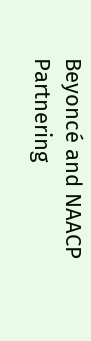Beyoncé and NAACP Partnering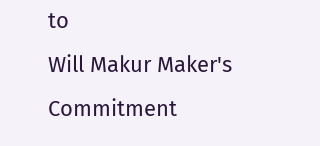to
Will Makur Maker's Commitment